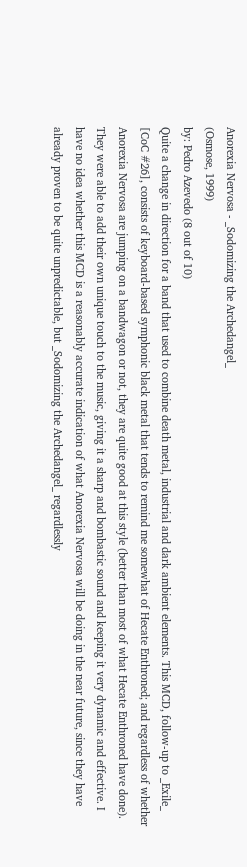Anorexia Nervosa - _Sodomizing the Archedangel_
(Osmose, 1999)
by: Pedro Azevedo (8 out of 10)
Quite a change in direction for a band that used to combine death metal, industrial and dark ambient elements. This MCD, follow-up to _Exile_ [CoC #26], consists of keyboard-based symphonic black metal that tends to remind me somewhat of Hecate Enthroned; and regardless of whether Anorexia Nervosa are jumping on a bandwagon or not, they are quite good at this style (better than most of what Hecate Enthroned have done). They were able to add their own unique touch to the music, giving it a sharp and bombastic sound and keeping it very dynamic and effective. I have no idea whether this MCD is a reasonably accurate indication of what Anorexia Nervosa will be doing in the near future, since they have already proven to be quite unpredictable, but _Sodomizing the Archedangel_ regardlessly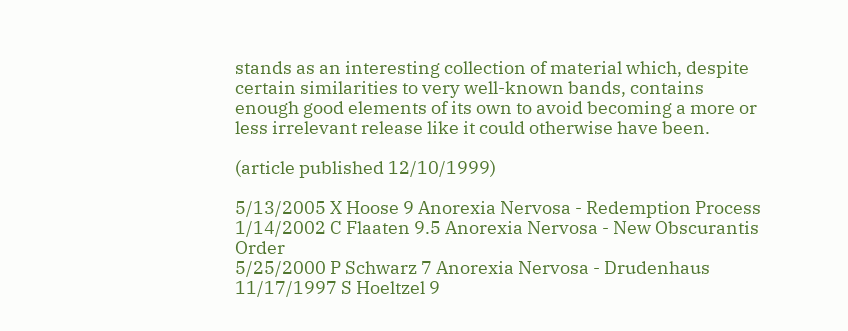stands as an interesting collection of material which, despite certain similarities to very well-known bands, contains enough good elements of its own to avoid becoming a more or less irrelevant release like it could otherwise have been.

(article published 12/10/1999)

5/13/2005 X Hoose 9 Anorexia Nervosa - Redemption Process
1/14/2002 C Flaaten 9.5 Anorexia Nervosa - New Obscurantis Order
5/25/2000 P Schwarz 7 Anorexia Nervosa - Drudenhaus
11/17/1997 S Hoeltzel 9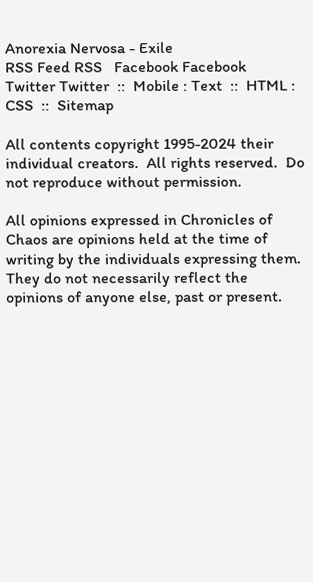Anorexia Nervosa - Exile
RSS Feed RSS   Facebook Facebook   Twitter Twitter  ::  Mobile : Text  ::  HTML : CSS  ::  Sitemap

All contents copyright 1995-2024 their individual creators.  All rights reserved.  Do not reproduce without permission.

All opinions expressed in Chronicles of Chaos are opinions held at the time of writing by the individuals expressing them.
They do not necessarily reflect the opinions of anyone else, past or present.